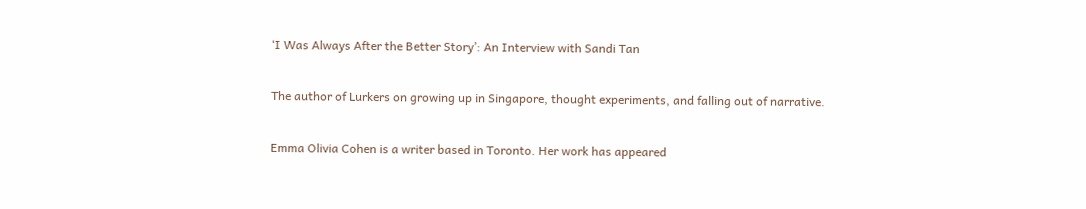‘I Was Always After the Better Story’: An Interview with Sandi Tan

The author of Lurkers on growing up in Singapore, thought experiments, and falling out of narrative.

Emma Olivia Cohen is a writer based in Toronto. Her work has appeared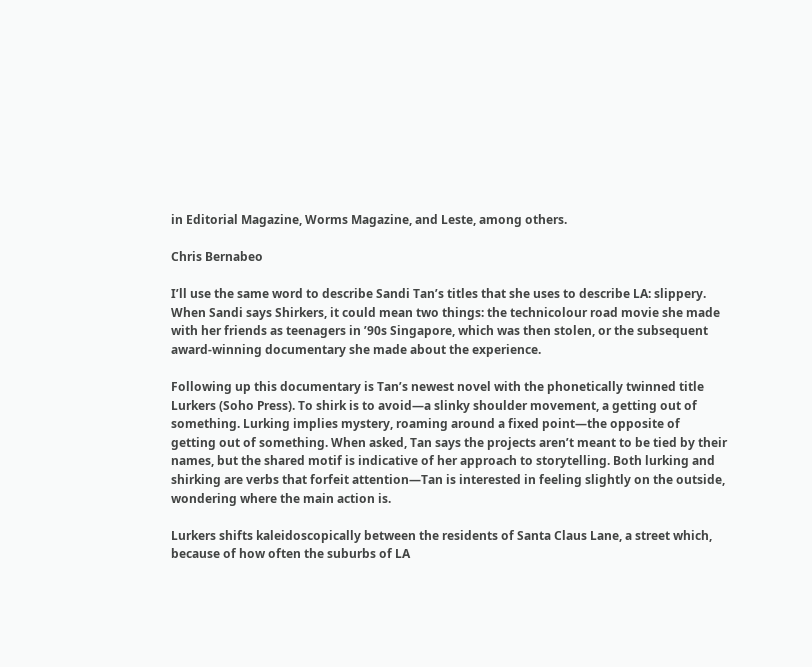in Editorial Magazine, Worms Magazine, and Leste, among others.

Chris Bernabeo

I’ll use the same word to describe Sandi Tan’s titles that she uses to describe LA: slippery. When Sandi says Shirkers, it could mean two things: the technicolour road movie she made with her friends as teenagers in ’90s Singapore, which was then stolen, or the subsequent award-winning documentary she made about the experience.

Following up this documentary is Tan’s newest novel with the phonetically twinned title Lurkers (Soho Press). To shirk is to avoid—a slinky shoulder movement, a getting out of something. Lurking implies mystery, roaming around a fixed point—the opposite of getting out of something. When asked, Tan says the projects aren’t meant to be tied by their names, but the shared motif is indicative of her approach to storytelling. Both lurking and shirking are verbs that forfeit attention—Tan is interested in feeling slightly on the outside, wondering where the main action is.

Lurkers shifts kaleidoscopically between the residents of Santa Claus Lane, a street which, because of how often the suburbs of LA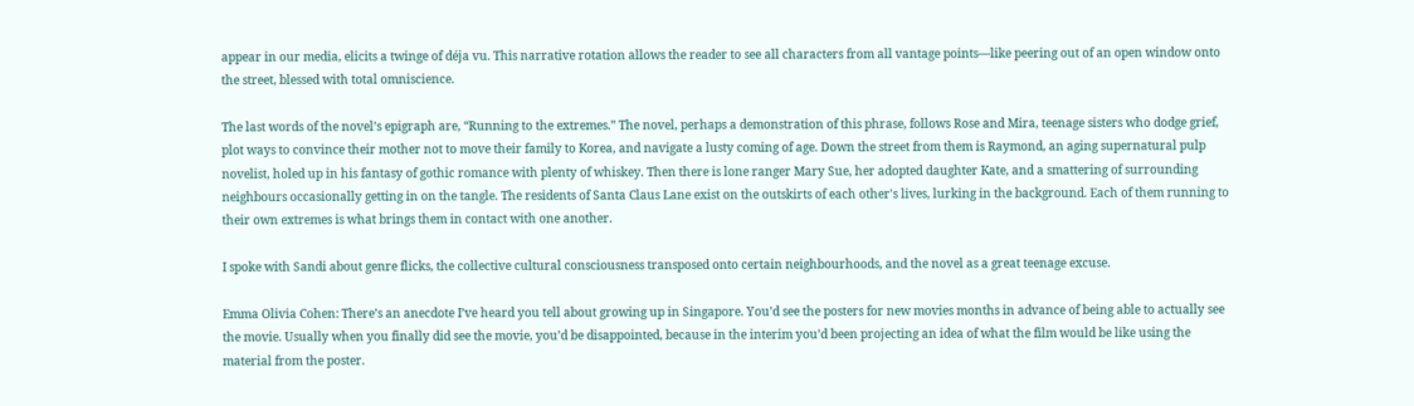appear in our media, elicits a twinge of déja vu. This narrative rotation allows the reader to see all characters from all vantage points—like peering out of an open window onto the street, blessed with total omniscience.

The last words of the novel’s epigraph are, “Running to the extremes.” The novel, perhaps a demonstration of this phrase, follows Rose and Mira, teenage sisters who dodge grief, plot ways to convince their mother not to move their family to Korea, and navigate a lusty coming of age. Down the street from them is Raymond, an aging supernatural pulp novelist, holed up in his fantasy of gothic romance with plenty of whiskey. Then there is lone ranger Mary Sue, her adopted daughter Kate, and a smattering of surrounding neighbours occasionally getting in on the tangle. The residents of Santa Claus Lane exist on the outskirts of each other's lives, lurking in the background. Each of them running to their own extremes is what brings them in contact with one another.

I spoke with Sandi about genre flicks, the collective cultural consciousness transposed onto certain neighbourhoods, and the novel as a great teenage excuse.

Emma Olivia Cohen: There’s an anecdote I’ve heard you tell about growing up in Singapore. You’d see the posters for new movies months in advance of being able to actually see the movie. Usually when you finally did see the movie, you’d be disappointed, because in the interim you’d been projecting an idea of what the film would be like using the material from the poster.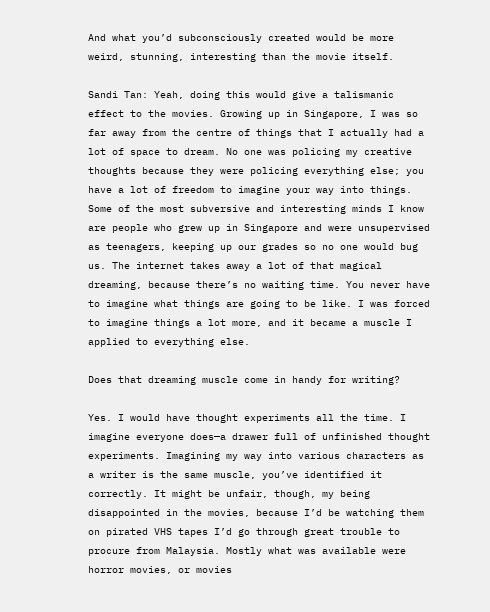And what you’d subconsciously created would be more weird, stunning, interesting than the movie itself.

Sandi Tan: Yeah, doing this would give a talismanic effect to the movies. Growing up in Singapore, I was so far away from the centre of things that I actually had a lot of space to dream. No one was policing my creative thoughts because they were policing everything else; you have a lot of freedom to imagine your way into things. Some of the most subversive and interesting minds I know are people who grew up in Singapore and were unsupervised as teenagers, keeping up our grades so no one would bug us. The internet takes away a lot of that magical dreaming, because there’s no waiting time. You never have to imagine what things are going to be like. I was forced to imagine things a lot more, and it became a muscle I applied to everything else.

Does that dreaming muscle come in handy for writing?

Yes. I would have thought experiments all the time. I imagine everyone does—a drawer full of unfinished thought experiments. Imagining my way into various characters as a writer is the same muscle, you’ve identified it correctly. It might be unfair, though, my being disappointed in the movies, because I’d be watching them on pirated VHS tapes I’d go through great trouble to procure from Malaysia. Mostly what was available were horror movies, or movies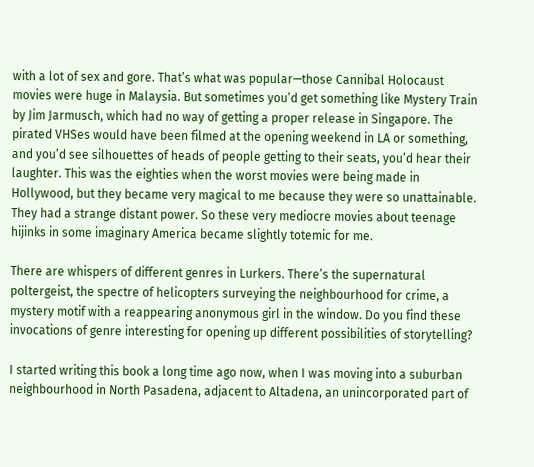with a lot of sex and gore. That’s what was popular—those Cannibal Holocaust movies were huge in Malaysia. But sometimes you’d get something like Mystery Train by Jim Jarmusch, which had no way of getting a proper release in Singapore. The pirated VHSes would have been filmed at the opening weekend in LA or something, and you’d see silhouettes of heads of people getting to their seats, you’d hear their laughter. This was the eighties when the worst movies were being made in Hollywood, but they became very magical to me because they were so unattainable. They had a strange distant power. So these very mediocre movies about teenage hijinks in some imaginary America became slightly totemic for me.

There are whispers of different genres in Lurkers. There’s the supernatural poltergeist, the spectre of helicopters surveying the neighbourhood for crime, a mystery motif with a reappearing anonymous girl in the window. Do you find these invocations of genre interesting for opening up different possibilities of storytelling?

I started writing this book a long time ago now, when I was moving into a suburban neighbourhood in North Pasadena, adjacent to Altadena, an unincorporated part of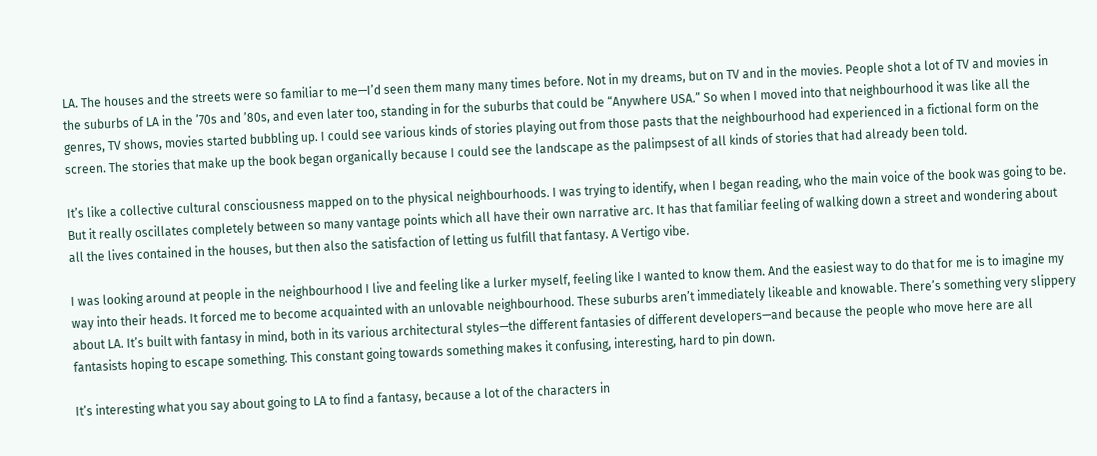LA. The houses and the streets were so familiar to me—I’d seen them many many times before. Not in my dreams, but on TV and in the movies. People shot a lot of TV and movies in the suburbs of LA in the ’70s and ’80s, and even later too, standing in for the suburbs that could be “Anywhere USA.” So when I moved into that neighbourhood it was like all the genres, TV shows, movies started bubbling up. I could see various kinds of stories playing out from those pasts that the neighbourhood had experienced in a fictional form on the screen. The stories that make up the book began organically because I could see the landscape as the palimpsest of all kinds of stories that had already been told.

It’s like a collective cultural consciousness mapped on to the physical neighbourhoods. I was trying to identify, when I began reading, who the main voice of the book was going to be. But it really oscillates completely between so many vantage points which all have their own narrative arc. It has that familiar feeling of walking down a street and wondering about all the lives contained in the houses, but then also the satisfaction of letting us fulfill that fantasy. A Vertigo vibe.

I was looking around at people in the neighbourhood I live and feeling like a lurker myself, feeling like I wanted to know them. And the easiest way to do that for me is to imagine my way into their heads. It forced me to become acquainted with an unlovable neighbourhood. These suburbs aren’t immediately likeable and knowable. There’s something very slippery about LA. It’s built with fantasy in mind, both in its various architectural styles—the different fantasies of different developers—and because the people who move here are all fantasists hoping to escape something. This constant going towards something makes it confusing, interesting, hard to pin down.

It’s interesting what you say about going to LA to find a fantasy, because a lot of the characters in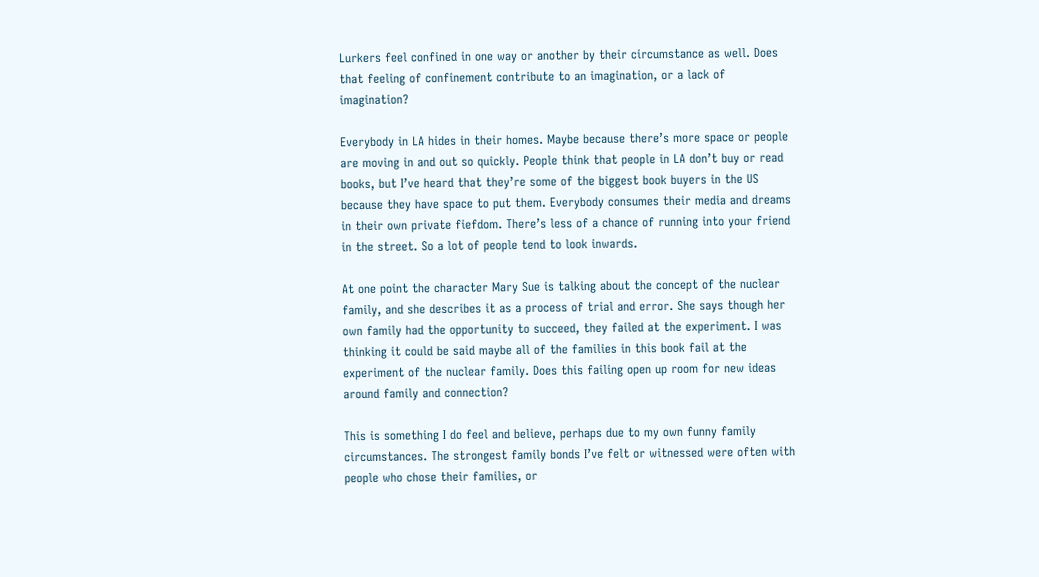Lurkers feel confined in one way or another by their circumstance as well. Does that feeling of confinement contribute to an imagination, or a lack of imagination?

Everybody in LA hides in their homes. Maybe because there’s more space or people are moving in and out so quickly. People think that people in LA don’t buy or read books, but I’ve heard that they’re some of the biggest book buyers in the US because they have space to put them. Everybody consumes their media and dreams in their own private fiefdom. There’s less of a chance of running into your friend in the street. So a lot of people tend to look inwards.

At one point the character Mary Sue is talking about the concept of the nuclear family, and she describes it as a process of trial and error. She says though her own family had the opportunity to succeed, they failed at the experiment. I was thinking it could be said maybe all of the families in this book fail at the experiment of the nuclear family. Does this failing open up room for new ideas around family and connection?

This is something I do feel and believe, perhaps due to my own funny family circumstances. The strongest family bonds I’ve felt or witnessed were often with people who chose their families, or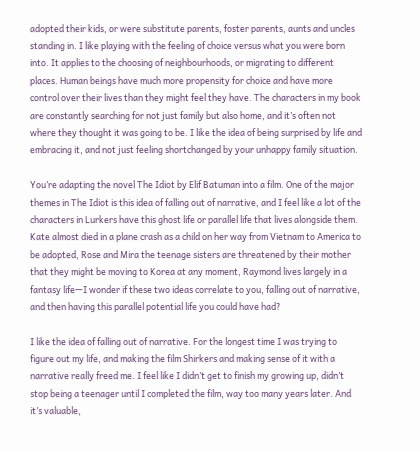adopted their kids, or were substitute parents, foster parents, aunts and uncles standing in. I like playing with the feeling of choice versus what you were born into. It applies to the choosing of neighbourhoods, or migrating to different places. Human beings have much more propensity for choice and have more control over their lives than they might feel they have. The characters in my book are constantly searching for not just family but also home, and it’s often not where they thought it was going to be. I like the idea of being surprised by life and embracing it, and not just feeling shortchanged by your unhappy family situation.

You’re adapting the novel The Idiot by Elif Batuman into a film. One of the major themes in The Idiot is this idea of falling out of narrative, and I feel like a lot of the characters in Lurkers have this ghost life or parallel life that lives alongside them. Kate almost died in a plane crash as a child on her way from Vietnam to America to be adopted, Rose and Mira the teenage sisters are threatened by their mother that they might be moving to Korea at any moment, Raymond lives largely in a fantasy life—I wonder if these two ideas correlate to you, falling out of narrative, and then having this parallel potential life you could have had?

I like the idea of falling out of narrative. For the longest time I was trying to figure out my life, and making the film Shirkers and making sense of it with a narrative really freed me. I feel like I didn’t get to finish my growing up, didn’t stop being a teenager until I completed the film, way too many years later. And it’s valuable,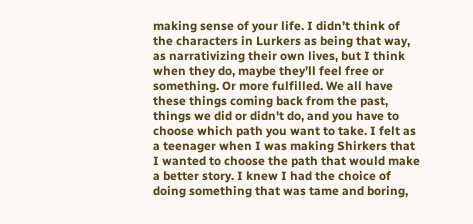making sense of your life. I didn’t think of the characters in Lurkers as being that way, as narrativizing their own lives, but I think when they do, maybe they’ll feel free or something. Or more fulfilled. We all have these things coming back from the past, things we did or didn't do, and you have to choose which path you want to take. I felt as a teenager when I was making Shirkers that I wanted to choose the path that would make a better story. I knew I had the choice of doing something that was tame and boring,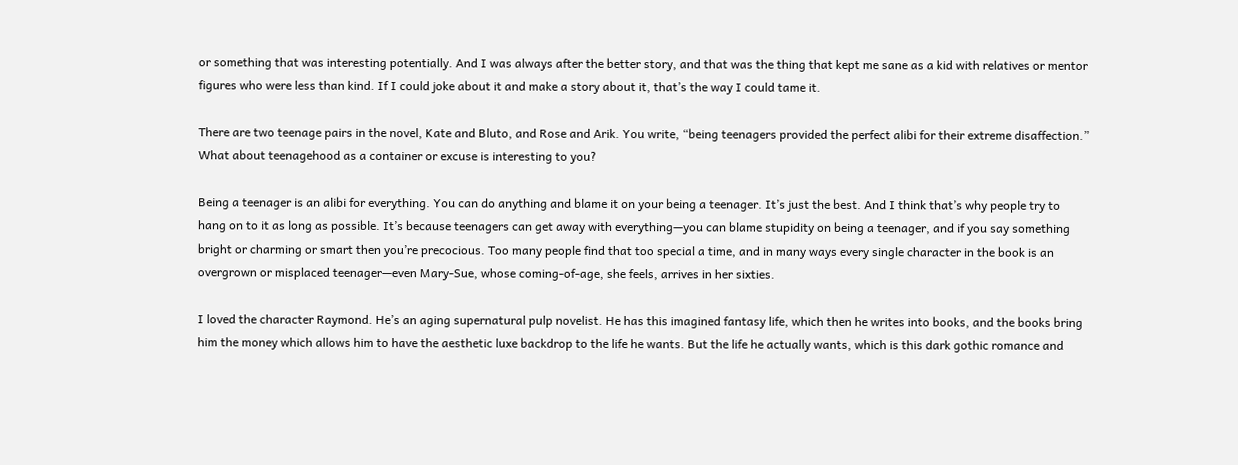or something that was interesting potentially. And I was always after the better story, and that was the thing that kept me sane as a kid with relatives or mentor figures who were less than kind. If I could joke about it and make a story about it, that’s the way I could tame it.

There are two teenage pairs in the novel, Kate and Bluto, and Rose and Arik. You write, “being teenagers provided the perfect alibi for their extreme disaffection.” What about teenagehood as a container or excuse is interesting to you?

Being a teenager is an alibi for everything. You can do anything and blame it on your being a teenager. It’s just the best. And I think that’s why people try to hang on to it as long as possible. It’s because teenagers can get away with everything—you can blame stupidity on being a teenager, and if you say something bright or charming or smart then you’re precocious. Too many people find that too special a time, and in many ways every single character in the book is an overgrown or misplaced teenager—even Mary-Sue, whose coming-of-age, she feels, arrives in her sixties.

I loved the character Raymond. He’s an aging supernatural pulp novelist. He has this imagined fantasy life, which then he writes into books, and the books bring him the money which allows him to have the aesthetic luxe backdrop to the life he wants. But the life he actually wants, which is this dark gothic romance and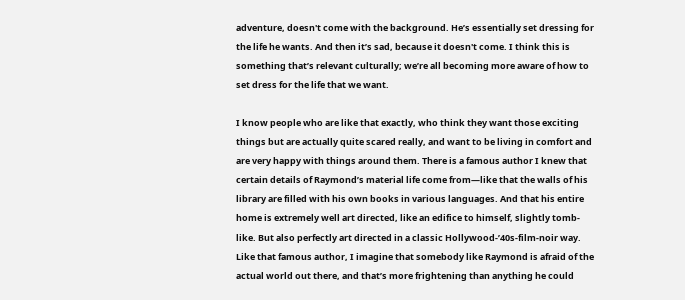adventure, doesn't come with the background. He’s essentially set dressing for the life he wants. And then it’s sad, because it doesn't come. I think this is something that’s relevant culturally; we’re all becoming more aware of how to set dress for the life that we want.

I know people who are like that exactly, who think they want those exciting things but are actually quite scared really, and want to be living in comfort and are very happy with things around them. There is a famous author I knew that certain details of Raymond’s material life come from—like that the walls of his library are filled with his own books in various languages. And that his entire home is extremely well art directed, like an edifice to himself, slightly tomb-like. But also perfectly art directed in a classic Hollywood-’40s-film-noir way. Like that famous author, I imagine that somebody like Raymond is afraid of the actual world out there, and that’s more frightening than anything he could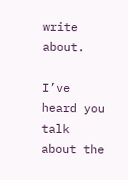write about.

I’ve heard you talk about the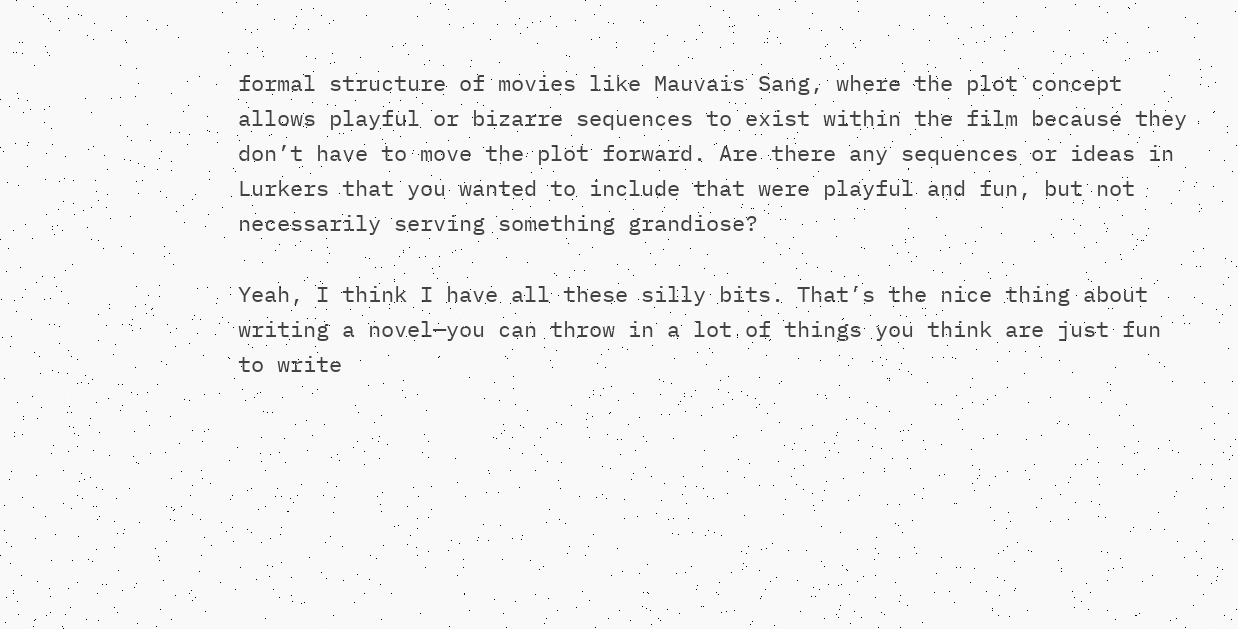formal structure of movies like Mauvais Sang, where the plot concept allows playful or bizarre sequences to exist within the film because they don’t have to move the plot forward. Are there any sequences or ideas in Lurkers that you wanted to include that were playful and fun, but not necessarily serving something grandiose?

Yeah, I think I have all these silly bits. That’s the nice thing about writing a novel—you can throw in a lot of things you think are just fun to write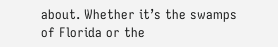about. Whether it’s the swamps of Florida or the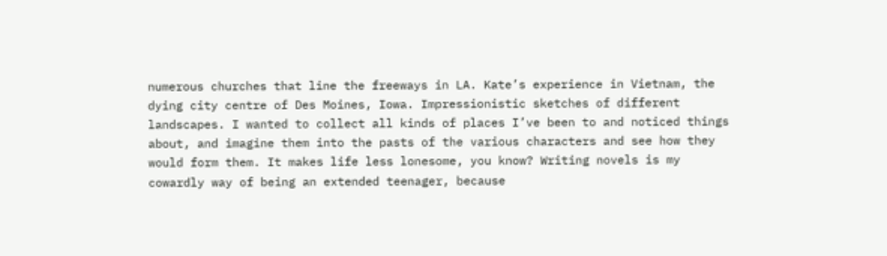numerous churches that line the freeways in LA. Kate’s experience in Vietnam, the dying city centre of Des Moines, Iowa. Impressionistic sketches of different landscapes. I wanted to collect all kinds of places I’ve been to and noticed things about, and imagine them into the pasts of the various characters and see how they would form them. It makes life less lonesome, you know? Writing novels is my cowardly way of being an extended teenager, because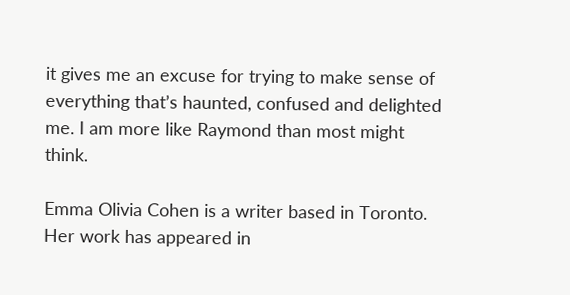it gives me an excuse for trying to make sense of everything that’s haunted, confused and delighted me. I am more like Raymond than most might think.

Emma Olivia Cohen is a writer based in Toronto. Her work has appeared in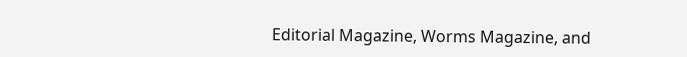Editorial Magazine, Worms Magazine, and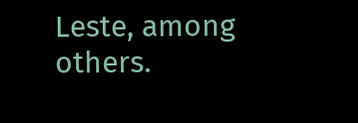Leste, among others.